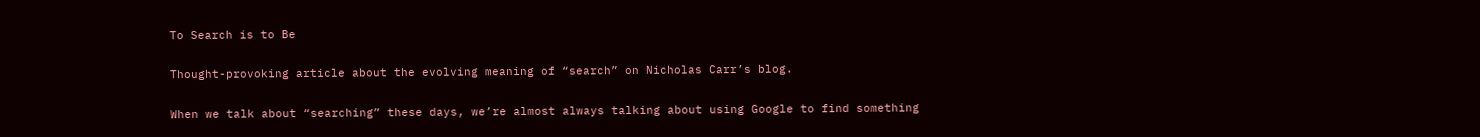To Search is to Be

Thought-provoking article about the evolving meaning of “search” on Nicholas Carr’s blog.

When we talk about “searching” these days, we’re almost always talking about using Google to find something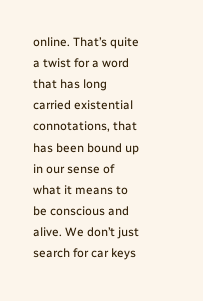online. That’s quite a twist for a word that has long carried existential connotations, that has been bound up in our sense of what it means to be conscious and alive. We don’t just search for car keys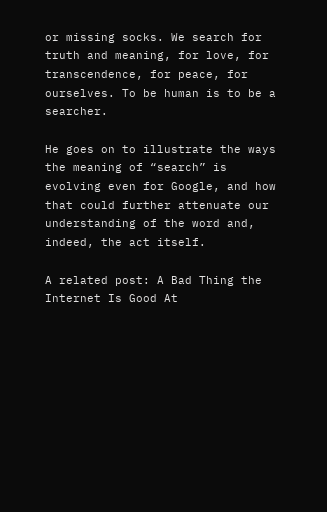or missing socks. We search for truth and meaning, for love, for transcendence, for peace, for ourselves. To be human is to be a searcher.

He goes on to illustrate the ways the meaning of “search” is evolving even for Google, and how that could further attenuate our understanding of the word and, indeed, the act itself.

A related post: A Bad Thing the Internet Is Good At